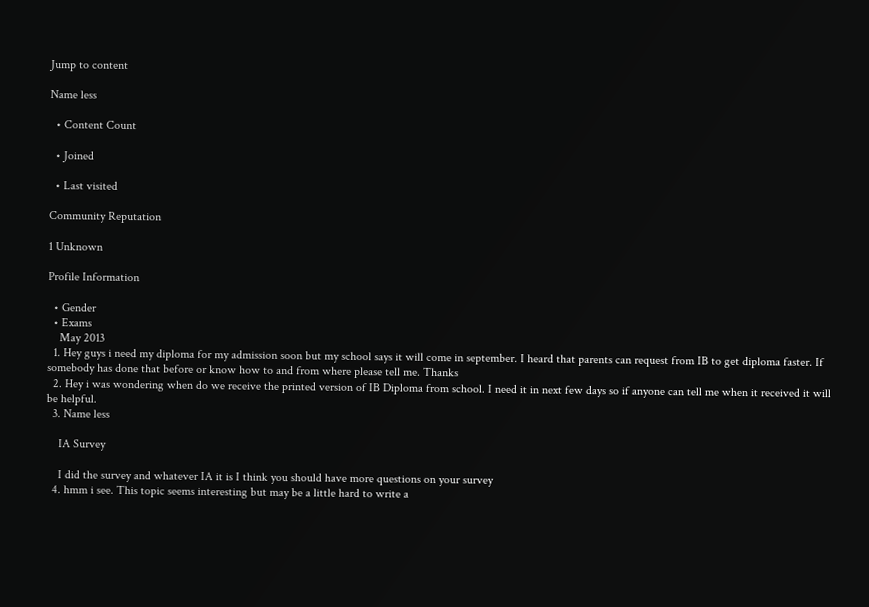Jump to content

Name less

  • Content Count

  • Joined

  • Last visited

Community Reputation

1 Unknown

Profile Information

  • Gender
  • Exams
    May 2013
  1. Hey guys i need my diploma for my admission soon but my school says it will come in september. I heard that parents can request from IB to get diploma faster. If somebody has done that before or know how to and from where please tell me. Thanks
  2. Hey i was wondering when do we receive the printed version of IB Diploma from school. I need it in next few days so if anyone can tell me when it received it will be helpful.
  3. Name less

    IA Survey

    I did the survey and whatever IA it is I think you should have more questions on your survey
  4. hmm i see. This topic seems interesting but may be a little hard to write a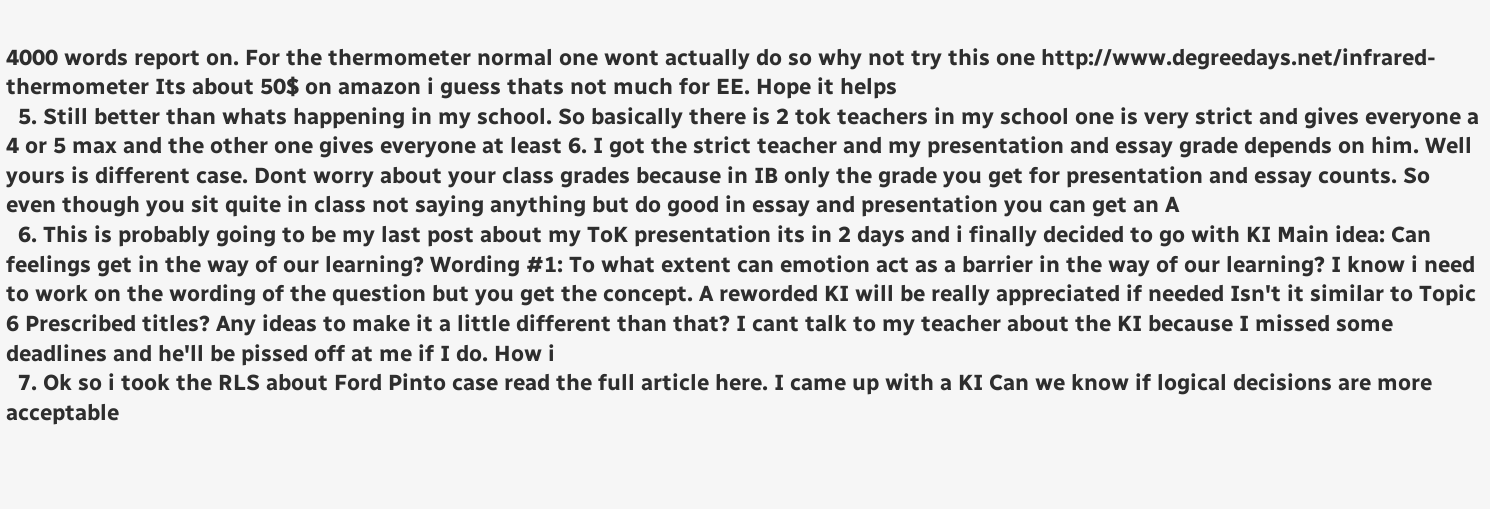4000 words report on. For the thermometer normal one wont actually do so why not try this one http://www.degreedays.net/infrared-thermometer Its about 50$ on amazon i guess thats not much for EE. Hope it helps
  5. Still better than whats happening in my school. So basically there is 2 tok teachers in my school one is very strict and gives everyone a 4 or 5 max and the other one gives everyone at least 6. I got the strict teacher and my presentation and essay grade depends on him. Well yours is different case. Dont worry about your class grades because in IB only the grade you get for presentation and essay counts. So even though you sit quite in class not saying anything but do good in essay and presentation you can get an A
  6. This is probably going to be my last post about my ToK presentation its in 2 days and i finally decided to go with KI Main idea: Can feelings get in the way of our learning? Wording #1: To what extent can emotion act as a barrier in the way of our learning? I know i need to work on the wording of the question but you get the concept. A reworded KI will be really appreciated if needed Isn't it similar to Topic 6 Prescribed titles? Any ideas to make it a little different than that? I cant talk to my teacher about the KI because I missed some deadlines and he'll be pissed off at me if I do. How i
  7. Ok so i took the RLS about Ford Pinto case read the full article here. I came up with a KI Can we know if logical decisions are more acceptable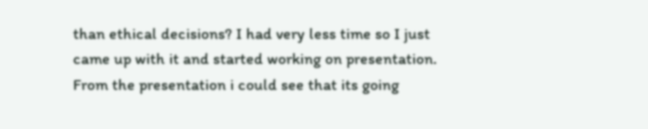than ethical decisions? I had very less time so I just came up with it and started working on presentation. From the presentation i could see that its going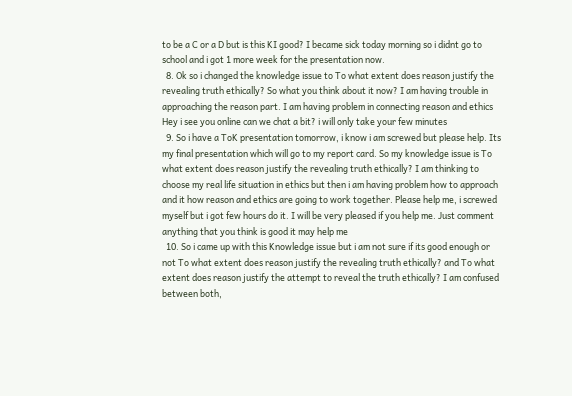to be a C or a D but is this KI good? I became sick today morning so i didnt go to school and i got 1 more week for the presentation now.
  8. Ok so i changed the knowledge issue to To what extent does reason justify the revealing truth ethically? So what you think about it now? I am having trouble in approaching the reason part. I am having problem in connecting reason and ethics Hey i see you online can we chat a bit? i will only take your few minutes
  9. So i have a ToK presentation tomorrow, i know i am screwed but please help. Its my final presentation which will go to my report card. So my knowledge issue is To what extent does reason justify the revealing truth ethically? I am thinking to choose my real life situation in ethics but then i am having problem how to approach and it how reason and ethics are going to work together. Please help me, i screwed myself but i got few hours do it. I will be very pleased if you help me. Just comment anything that you think is good it may help me
  10. So i came up with this Knowledge issue but i am not sure if its good enough or not To what extent does reason justify the revealing truth ethically? and To what extent does reason justify the attempt to reveal the truth ethically? I am confused between both,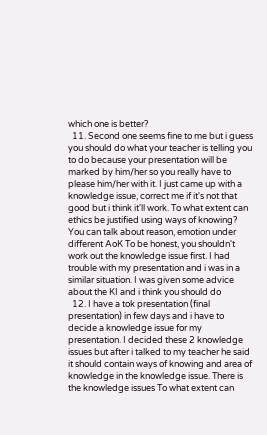which one is better?
  11. Second one seems fine to me but i guess you should do what your teacher is telling you to do because your presentation will be marked by him/her so you really have to please him/her with it. I just came up with a knowledge issue, correct me if it's not that good but i think it'll work. To what extent can ethics be justified using ways of knowing? You can talk about reason, emotion under different AoK To be honest, you shouldn't work out the knowledge issue first. I had trouble with my presentation and i was in a similar situation. I was given some advice about the KI and i think you should do
  12. I have a tok presentation (final presentation) in few days and i have to decide a knowledge issue for my presentation. I decided these 2 knowledge issues but after i talked to my teacher he said it should contain ways of knowing and area of knowledge in the knowledge issue. There is the knowledge issues To what extent can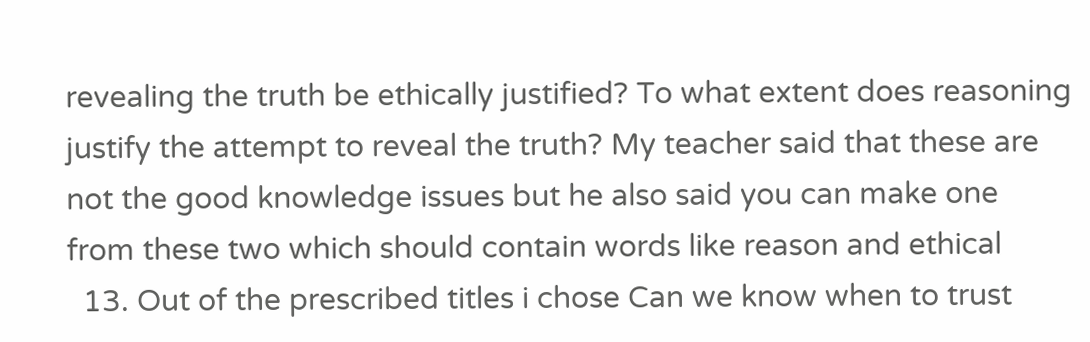revealing the truth be ethically justified? To what extent does reasoning justify the attempt to reveal the truth? My teacher said that these are not the good knowledge issues but he also said you can make one from these two which should contain words like reason and ethical
  13. Out of the prescribed titles i chose Can we know when to trust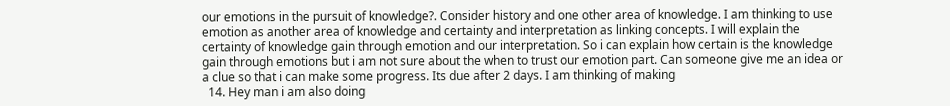our emotions in the pursuit of knowledge?. Consider history and one other area of knowledge. I am thinking to use emotion as another area of knowledge and certainty and interpretation as linking concepts. I will explain the certainty of knowledge gain through emotion and our interpretation. So i can explain how certain is the knowledge gain through emotions but i am not sure about the when to trust our emotion part. Can someone give me an idea or a clue so that i can make some progress. Its due after 2 days. I am thinking of making
  14. Hey man i am also doing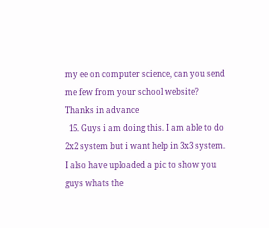my ee on computer science, can you send me few from your school website? Thanks in advance
  15. Guys i am doing this. I am able to do 2x2 system but i want help in 3x3 system. I also have uploaded a pic to show you guys whats the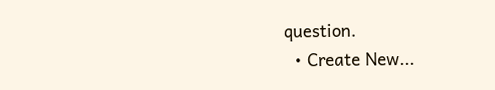question.
  • Create New...